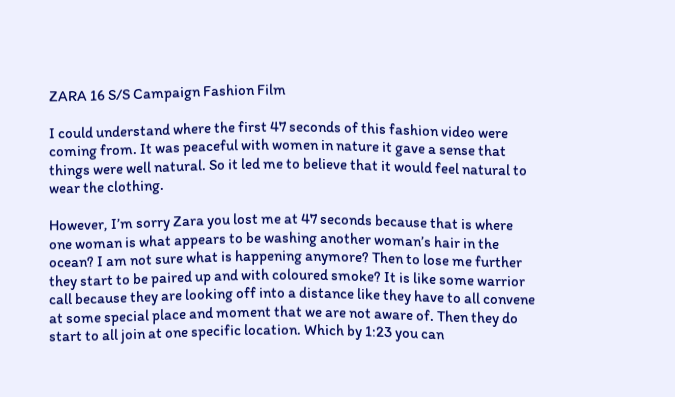ZARA 16 S/S Campaign Fashion Film

I could understand where the first 47 seconds of this fashion video were coming from. It was peaceful with women in nature it gave a sense that things were well natural. So it led me to believe that it would feel natural to wear the clothing.

However, I’m sorry Zara you lost me at 47 seconds because that is where one woman is what appears to be washing another woman’s hair in the ocean? I am not sure what is happening anymore? Then to lose me further they start to be paired up and with coloured smoke? It is like some warrior call because they are looking off into a distance like they have to all convene at some special place and moment that we are not aware of. Then they do start to all join at one specific location. Which by 1:23 you can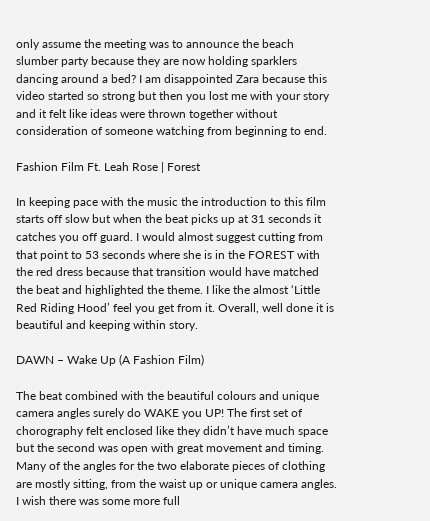only assume the meeting was to announce the beach slumber party because they are now holding sparklers dancing around a bed? I am disappointed Zara because this video started so strong but then you lost me with your story and it felt like ideas were thrown together without consideration of someone watching from beginning to end.

Fashion Film Ft. Leah Rose | Forest

In keeping pace with the music the introduction to this film starts off slow but when the beat picks up at 31 seconds it catches you off guard. I would almost suggest cutting from that point to 53 seconds where she is in the FOREST with the red dress because that transition would have matched the beat and highlighted the theme. I like the almost ‘Little Red Riding Hood’ feel you get from it. Overall, well done it is beautiful and keeping within story.

DAWN – Wake Up (A Fashion Film)

The beat combined with the beautiful colours and unique camera angles surely do WAKE you UP! The first set of chorography felt enclosed like they didn’t have much space but the second was open with great movement and timing. Many of the angles for the two elaborate pieces of clothing are mostly sitting, from the waist up or unique camera angles. I wish there was some more full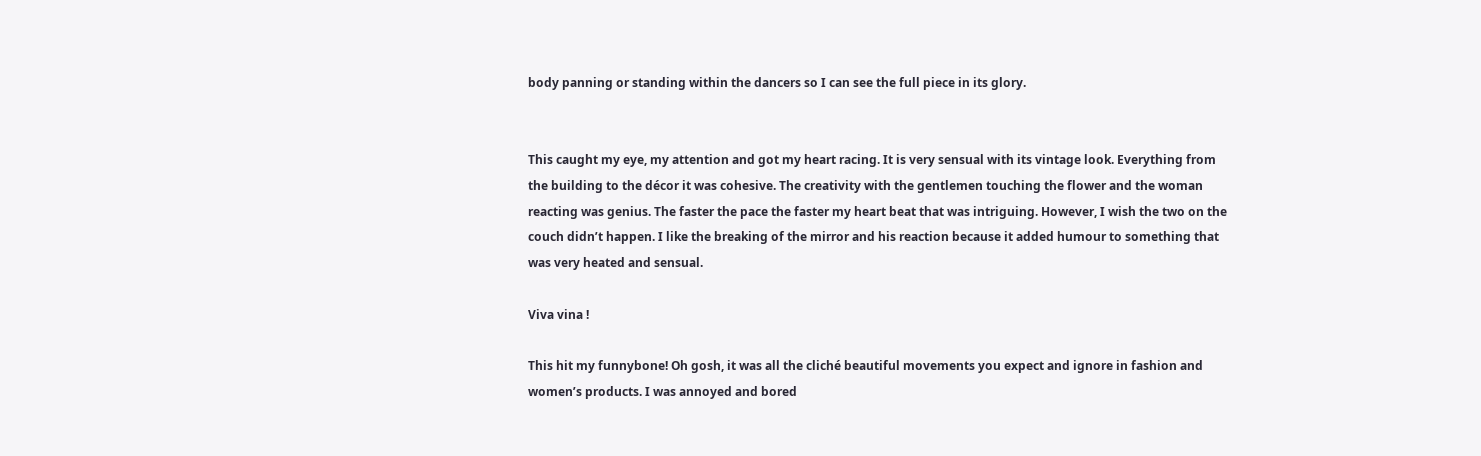body panning or standing within the dancers so I can see the full piece in its glory.


This caught my eye, my attention and got my heart racing. It is very sensual with its vintage look. Everything from the building to the décor it was cohesive. The creativity with the gentlemen touching the flower and the woman reacting was genius. The faster the pace the faster my heart beat that was intriguing. However, I wish the two on the couch didn’t happen. I like the breaking of the mirror and his reaction because it added humour to something that was very heated and sensual.

Viva vina !

This hit my funnybone! Oh gosh, it was all the cliché beautiful movements you expect and ignore in fashion and women’s products. I was annoyed and bored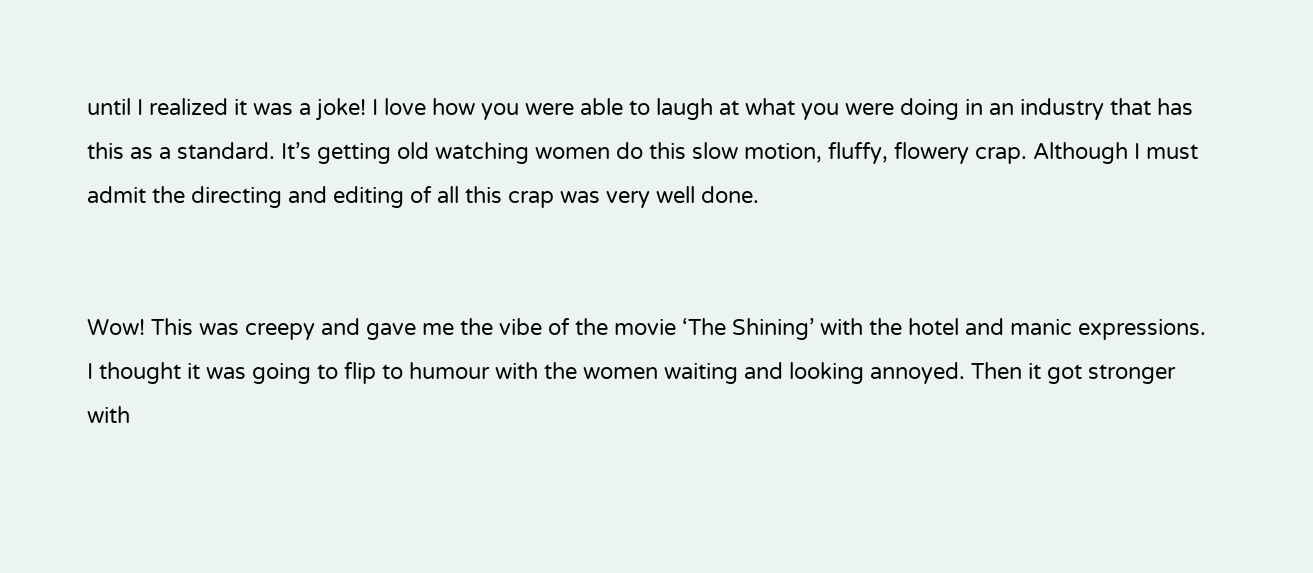until I realized it was a joke! I love how you were able to laugh at what you were doing in an industry that has this as a standard. It’s getting old watching women do this slow motion, fluffy, flowery crap. Although I must admit the directing and editing of all this crap was very well done.


Wow! This was creepy and gave me the vibe of the movie ‘The Shining’ with the hotel and manic expressions. I thought it was going to flip to humour with the women waiting and looking annoyed. Then it got stronger with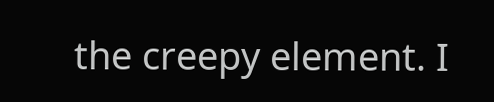the creepy element. I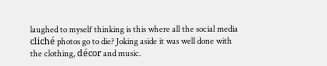laughed to myself thinking is this where all the social media cliché photos go to die? Joking aside it was well done with the clothing, décor and music.